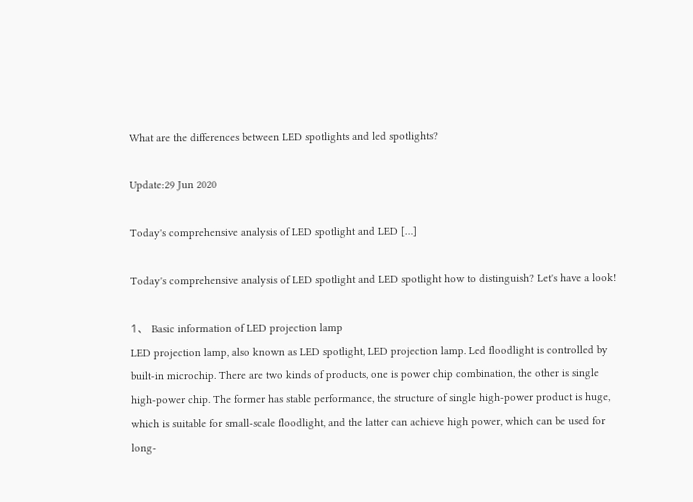What are the differences between LED spotlights and led spotlights?

Update:29 Jun 2020

Today's comprehensive analysis of LED spotlight and LED […]

Today's comprehensive analysis of LED spotlight and LED spotlight how to distinguish? Let's have a look!

1、 Basic information of LED projection lamp
LED projection lamp, also known as LED spotlight, LED projection lamp. Led floodlight is controlled by built-in microchip. There are two kinds of products, one is power chip combination, the other is single high-power chip. The former has stable performance, the structure of single high-power product is huge, which is suitable for small-scale floodlight, and the latter can achieve high power, which can be used for long-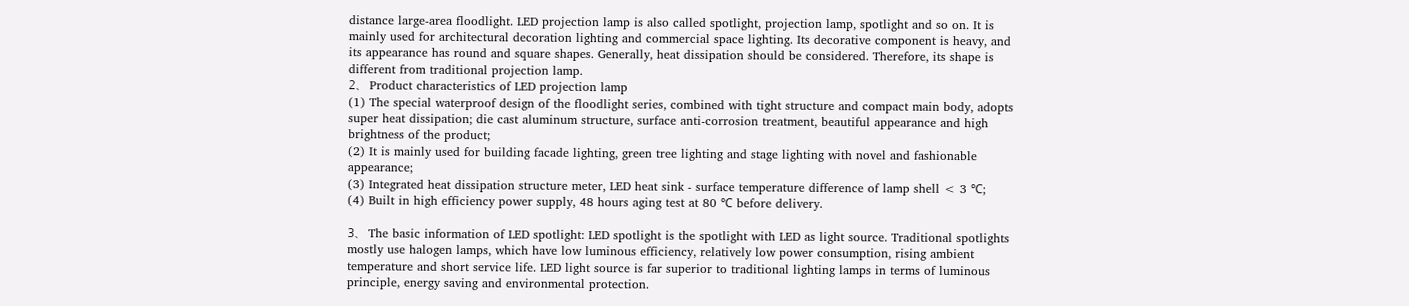distance large-area floodlight. LED projection lamp is also called spotlight, projection lamp, spotlight and so on. It is mainly used for architectural decoration lighting and commercial space lighting. Its decorative component is heavy, and its appearance has round and square shapes. Generally, heat dissipation should be considered. Therefore, its shape is different from traditional projection lamp.
2、 Product characteristics of LED projection lamp
(1) The special waterproof design of the floodlight series, combined with tight structure and compact main body, adopts super heat dissipation; die cast aluminum structure, surface anti-corrosion treatment, beautiful appearance and high brightness of the product;
(2) It is mainly used for building facade lighting, green tree lighting and stage lighting with novel and fashionable appearance;
(3) Integrated heat dissipation structure meter, LED heat sink - surface temperature difference of lamp shell < 3 ℃;
(4) Built in high efficiency power supply, 48 hours aging test at 80 ℃ before delivery.

3、 The basic information of LED spotlight: LED spotlight is the spotlight with LED as light source. Traditional spotlights mostly use halogen lamps, which have low luminous efficiency, relatively low power consumption, rising ambient temperature and short service life. LED light source is far superior to traditional lighting lamps in terms of luminous principle, energy saving and environmental protection.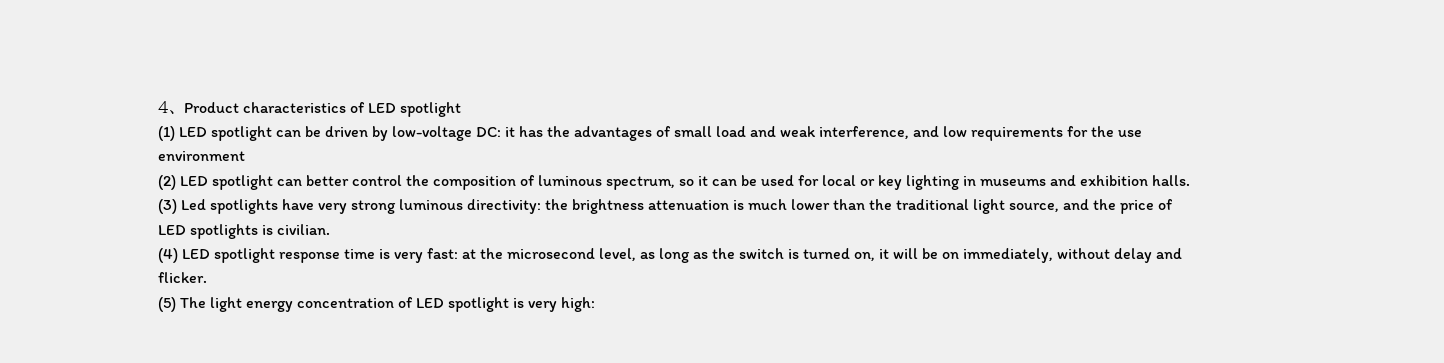4、 Product characteristics of LED spotlight
(1) LED spotlight can be driven by low-voltage DC: it has the advantages of small load and weak interference, and low requirements for the use environment
(2) LED spotlight can better control the composition of luminous spectrum, so it can be used for local or key lighting in museums and exhibition halls.
(3) Led spotlights have very strong luminous directivity: the brightness attenuation is much lower than the traditional light source, and the price of LED spotlights is civilian.
(4) LED spotlight response time is very fast: at the microsecond level, as long as the switch is turned on, it will be on immediately, without delay and flicker.
(5) The light energy concentration of LED spotlight is very high: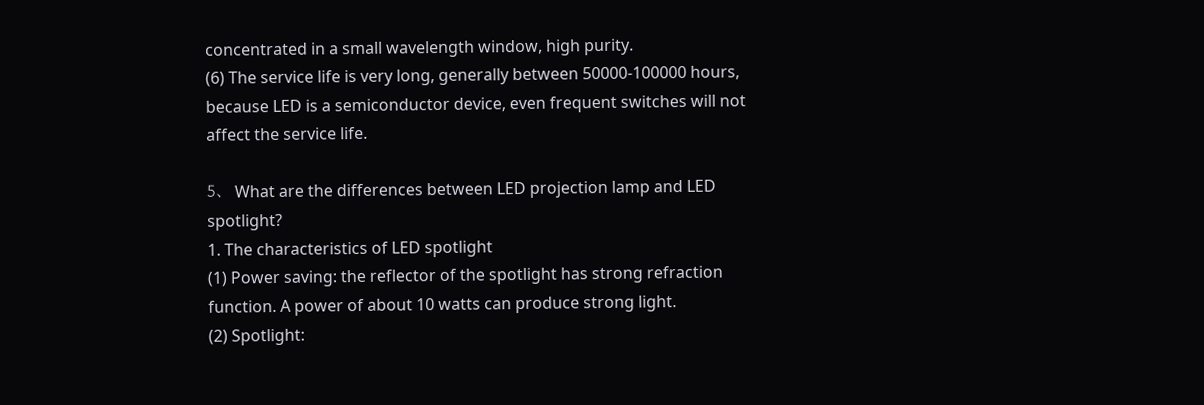concentrated in a small wavelength window, high purity.
(6) The service life is very long, generally between 50000-100000 hours, because LED is a semiconductor device, even frequent switches will not affect the service life.

5、 What are the differences between LED projection lamp and LED spotlight?
1. The characteristics of LED spotlight
(1) Power saving: the reflector of the spotlight has strong refraction function. A power of about 10 watts can produce strong light.
(2) Spotlight: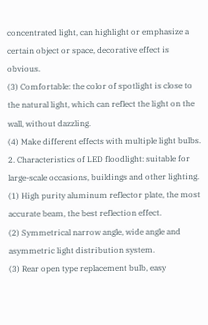concentrated light, can highlight or emphasize a certain object or space, decorative effect is obvious.
(3) Comfortable: the color of spotlight is close to the natural light, which can reflect the light on the wall, without dazzling.
(4) Make different effects with multiple light bulbs.
2. Characteristics of LED floodlight: suitable for large-scale occasions, buildings and other lighting.
(1) High purity aluminum reflector plate, the most accurate beam, the best reflection effect.
(2) Symmetrical narrow angle, wide angle and asymmetric light distribution system.
(3) Rear open type replacement bulb, easy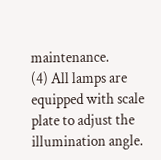maintenance.
(4) All lamps are equipped with scale plate to adjust the illumination angle.